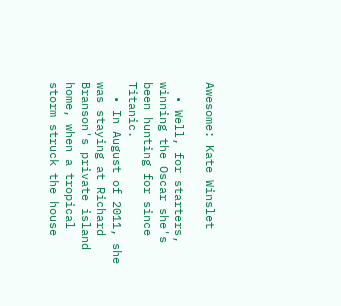Awesome: Kate Winslet

  • Well, for starters, winning the Oscar she's been hunting for since Titanic.
  • In August of 2011, she was staying at Richard Branson's private island home, when a tropical storm struck the house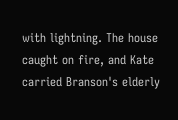with lightning. The house caught on fire, and Kate carried Branson's elderly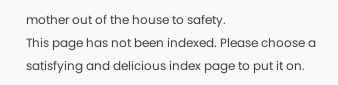mother out of the house to safety.
This page has not been indexed. Please choose a satisfying and delicious index page to put it on.